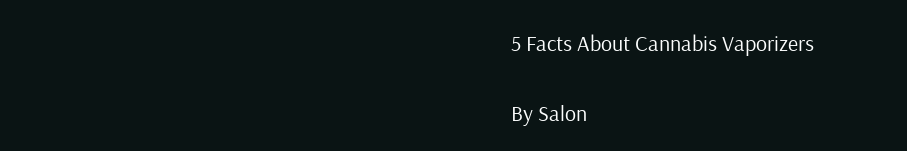5 Facts About Cannabis Vaporizers

By Salon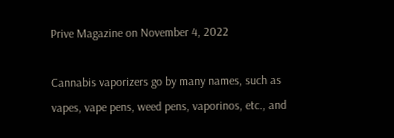Prive Magazine on November 4, 2022

Cannabis vaporizers go by many names, such as vapes, vape pens, weed pens, vaporinos, etc., and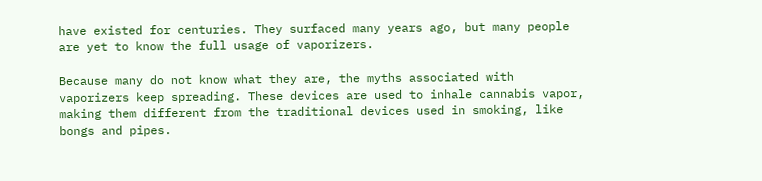have existed for centuries. They surfaced many years ago, but many people are yet to know the full usage of vaporizers.

Because many do not know what they are, the myths associated with vaporizers keep spreading. These devices are used to inhale cannabis vapor, making them different from the traditional devices used in smoking, like bongs and pipes.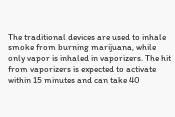The traditional devices are used to inhale smoke from burning marijuana, while only vapor is inhaled in vaporizers. The hit from vaporizers is expected to activate within 15 minutes and can take 40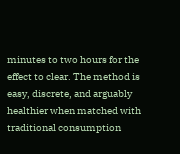minutes to two hours for the effect to clear. The method is easy, discrete, and arguably healthier when matched with traditional consumption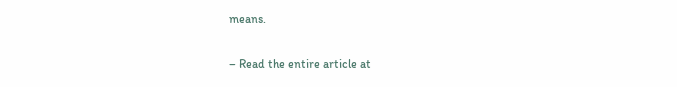means.

– Read the entire article at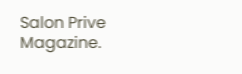Salon Prive Magazine.